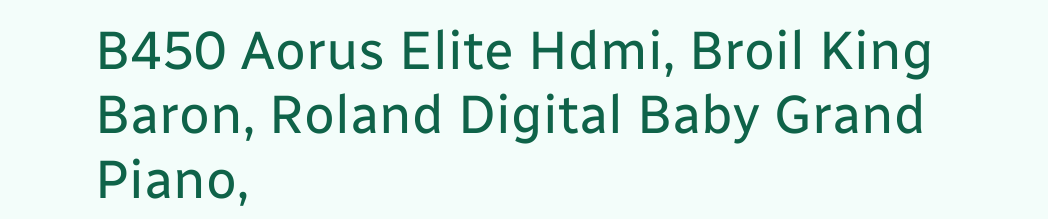B450 Aorus Elite Hdmi, Broil King Baron, Roland Digital Baby Grand Piano,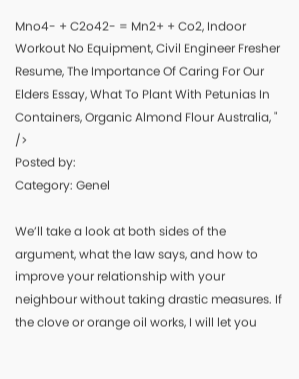Mno4- + C2o42- = Mn2+ + Co2, Indoor Workout No Equipment, Civil Engineer Fresher Resume, The Importance Of Caring For Our Elders Essay, What To Plant With Petunias In Containers, Organic Almond Flour Australia, " />
Posted by:
Category: Genel

We’ll take a look at both sides of the argument, what the law says, and how to improve your relationship with your neighbour without taking drastic measures. If the clove or orange oil works, I will let you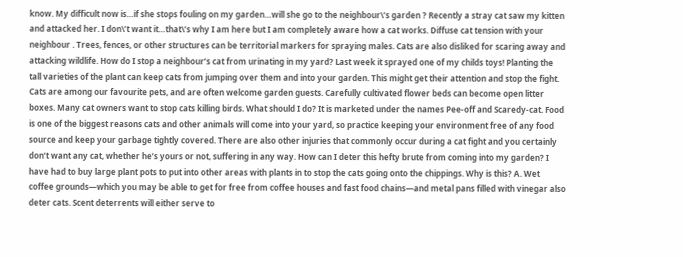know. My difficult now is…if she stops fouling on my garden…will she go to the neighbour\’s garden ? Recently a stray cat saw my kitten and attacked her. I don\’t want it…that\’s why I am here but I am completely aware how a cat works. Diffuse cat tension with your neighbour . Trees, fences, or other structures can be territorial markers for spraying males. Cats are also disliked for scaring away and attacking wildlife. How do I stop a neighbour’s cat from urinating in my yard? Last week it sprayed one of my childs toys! Planting the tall varieties of the plant can keep cats from jumping over them and into your garden. This might get their attention and stop the fight. Cats are among our favourite pets, and are often welcome garden guests. Carefully cultivated flower beds can become open litter boxes. Many cat owners want to stop cats killing birds. What should I do? It is marketed under the names Pee-off and Scaredy-cat. Food is one of the biggest reasons cats and other animals will come into your yard, so practice keeping your environment free of any food source and keep your garbage tightly covered. There are also other injuries that commonly occur during a cat fight and you certainly don’t want any cat, whether he’s yours or not, suffering in any way. How can I deter this hefty brute from coming into my garden? I have had to buy large plant pots to put into other areas with plants in to stop the cats going onto the chippings. Why is this? A. Wet coffee grounds—which you may be able to get for free from coffee houses and fast food chains—and metal pans filled with vinegar also deter cats. Scent deterrents will either serve to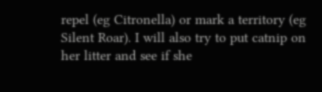repel (eg Citronella) or mark a territory (eg Silent Roar). I will also try to put catnip on her litter and see if she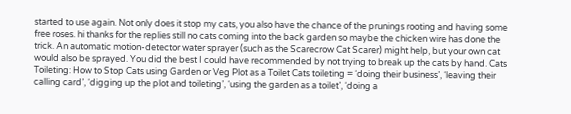started to use again. Not only does it stop my cats, you also have the chance of the prunings rooting and having some free roses. hi thanks for the replies still no cats coming into the back garden so maybe the chicken wire has done the trick. An automatic motion-detector water sprayer (such as the Scarecrow Cat Scarer) might help, but your own cat would also be sprayed. You did the best I could have recommended by not trying to break up the cats by hand. Cats Toileting: How to Stop Cats using Garden or Veg Plot as a Toilet Cats toileting = ‘doing their business’, ‘leaving their calling card’, ‘digging up the plot and toileting’, ‘using the garden as a toilet’, ‘doing a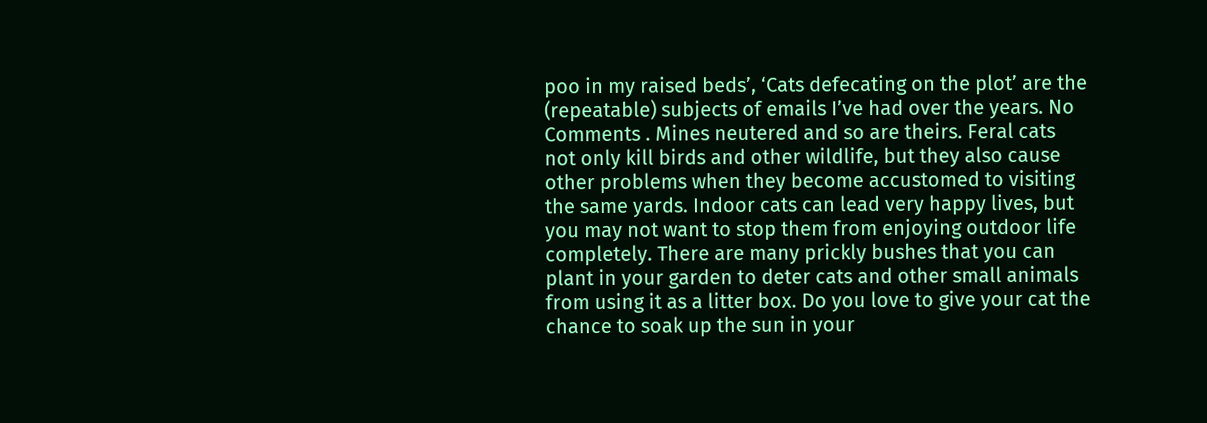poo in my raised beds’, ‘Cats defecating on the plot’ are the (repeatable) subjects of emails I’ve had over the years. No Comments . Mines neutered and so are theirs. Feral cats not only kill birds and other wildlife, but they also cause other problems when they become accustomed to visiting the same yards. Indoor cats can lead very happy lives, but you may not want to stop them from enjoying outdoor life completely. There are many prickly bushes that you can plant in your garden to deter cats and other small animals from using it as a litter box. Do you love to give your cat the chance to soak up the sun in your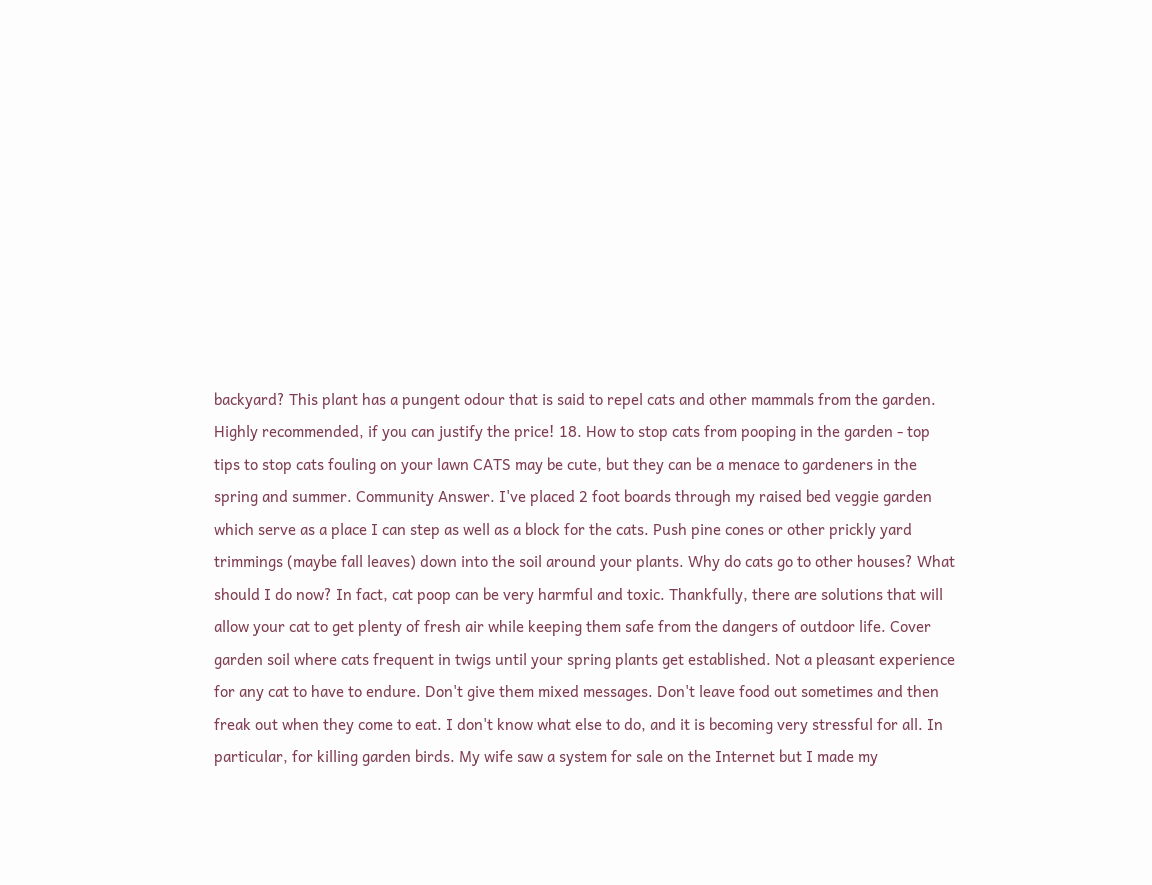backyard? This plant has a pungent odour that is said to repel cats and other mammals from the garden. Highly recommended, if you can justify the price! 18. How to stop cats from pooping in the garden - top tips to stop cats fouling on your lawn CATS may be cute, but they can be a menace to gardeners in the spring and summer. Community Answer. I've placed 2 foot boards through my raised bed veggie garden which serve as a place I can step as well as a block for the cats. Push pine cones or other prickly yard trimmings (maybe fall leaves) down into the soil around your plants. Why do cats go to other houses? What should I do now? In fact, cat poop can be very harmful and toxic. Thankfully, there are solutions that will allow your cat to get plenty of fresh air while keeping them safe from the dangers of outdoor life. Cover garden soil where cats frequent in twigs until your spring plants get established. Not a pleasant experience for any cat to have to endure. Don't give them mixed messages. Don't leave food out sometimes and then freak out when they come to eat. I don't know what else to do, and it is becoming very stressful for all. In particular, for killing garden birds. My wife saw a system for sale on the Internet but I made my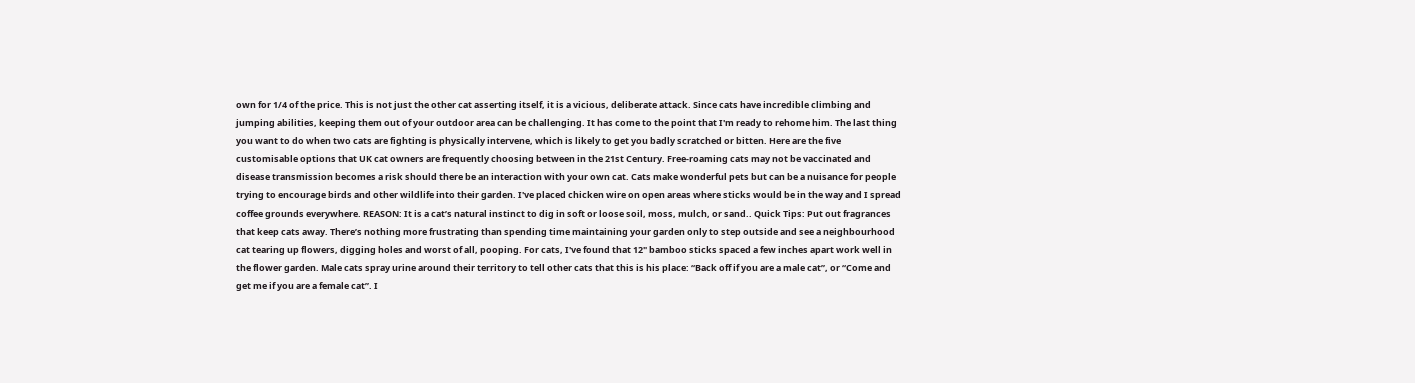own for 1/4 of the price. This is not just the other cat asserting itself, it is a vicious, deliberate attack. Since cats have incredible climbing and jumping abilities, keeping them out of your outdoor area can be challenging. It has come to the point that I'm ready to rehome him. The last thing you want to do when two cats are fighting is physically intervene, which is likely to get you badly scratched or bitten. Here are the five customisable options that UK cat owners are frequently choosing between in the 21st Century. Free-roaming cats may not be vaccinated and disease transmission becomes a risk should there be an interaction with your own cat. Cats make wonderful pets but can be a nuisance for people trying to encourage birds and other wildlife into their garden. I've placed chicken wire on open areas where sticks would be in the way and I spread coffee grounds everywhere. REASON: It is a cat’s natural instinct to dig in soft or loose soil, moss, mulch, or sand.. Quick Tips: Put out fragrances that keep cats away. There’s nothing more frustrating than spending time maintaining your garden only to step outside and see a neighbourhood cat tearing up flowers, digging holes and worst of all, pooping. For cats, I've found that 12" bamboo sticks spaced a few inches apart work well in the flower garden. Male cats spray urine around their territory to tell other cats that this is his place: “Back off if you are a male cat”, or “Come and get me if you are a female cat”. I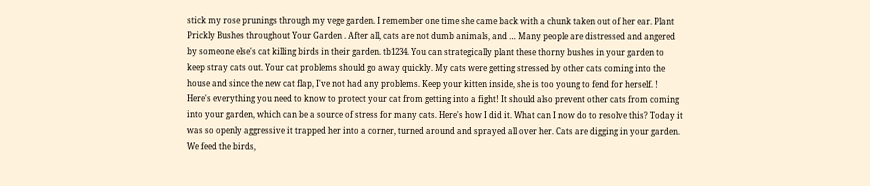stick my rose prunings through my vege garden. I remember one time she came back with a chunk taken out of her ear. Plant Prickly Bushes throughout Your Garden . After all, cats are not dumb animals, and … Many people are distressed and angered by someone else's cat killing birds in their garden. tb1234. You can strategically plant these thorny bushes in your garden to keep stray cats out. Your cat problems should go away quickly. My cats were getting stressed by other cats coming into the house and since the new cat flap, I've not had any problems. Keep your kitten inside, she is too young to fend for herself. ! Here's everything you need to know to protect your cat from getting into a fight! It should also prevent other cats from coming into your garden, which can be a source of stress for many cats. Here's how I did it. What can I now do to resolve this? Today it was so openly aggressive it trapped her into a corner, turned around and sprayed all over her. Cats are digging in your garden. We feed the birds,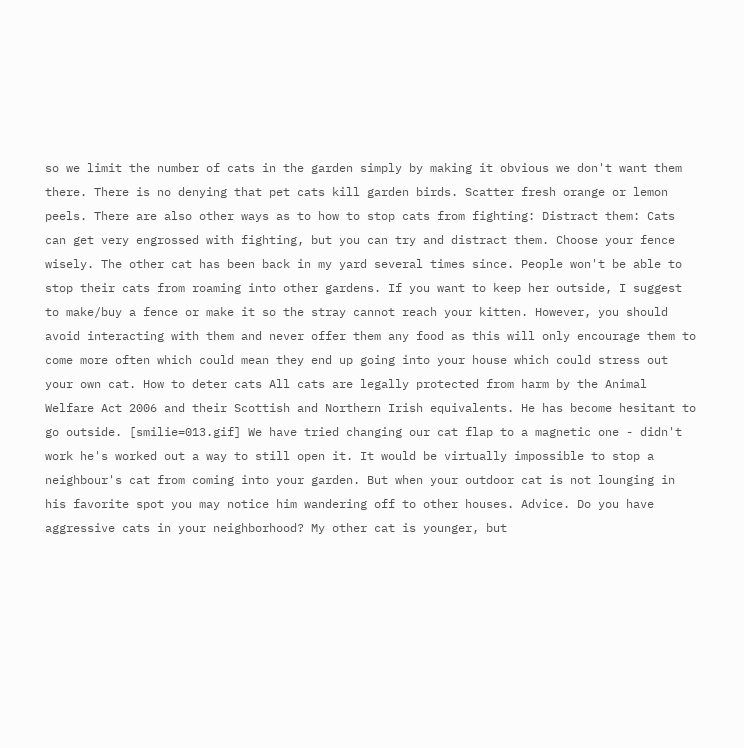so we limit the number of cats in the garden simply by making it obvious we don't want them there. There is no denying that pet cats kill garden birds. Scatter fresh orange or lemon peels. There are also other ways as to how to stop cats from fighting: Distract them: Cats can get very engrossed with fighting, but you can try and distract them. Choose your fence wisely. The other cat has been back in my yard several times since. People won't be able to stop their cats from roaming into other gardens. If you want to keep her outside, I suggest to make/buy a fence or make it so the stray cannot reach your kitten. However, you should avoid interacting with them and never offer them any food as this will only encourage them to come more often which could mean they end up going into your house which could stress out your own cat. How to deter cats All cats are legally protected from harm by the Animal Welfare Act 2006 and their Scottish and Northern Irish equivalents. He has become hesitant to go outside. [smilie=013.gif] We have tried changing our cat flap to a magnetic one - didn't work he's worked out a way to still open it. It would be virtually impossible to stop a neighbour's cat from coming into your garden. But when your outdoor cat is not lounging in his favorite spot you may notice him wandering off to other houses. Advice. Do you have aggressive cats in your neighborhood? My other cat is younger, but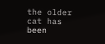the older cat has been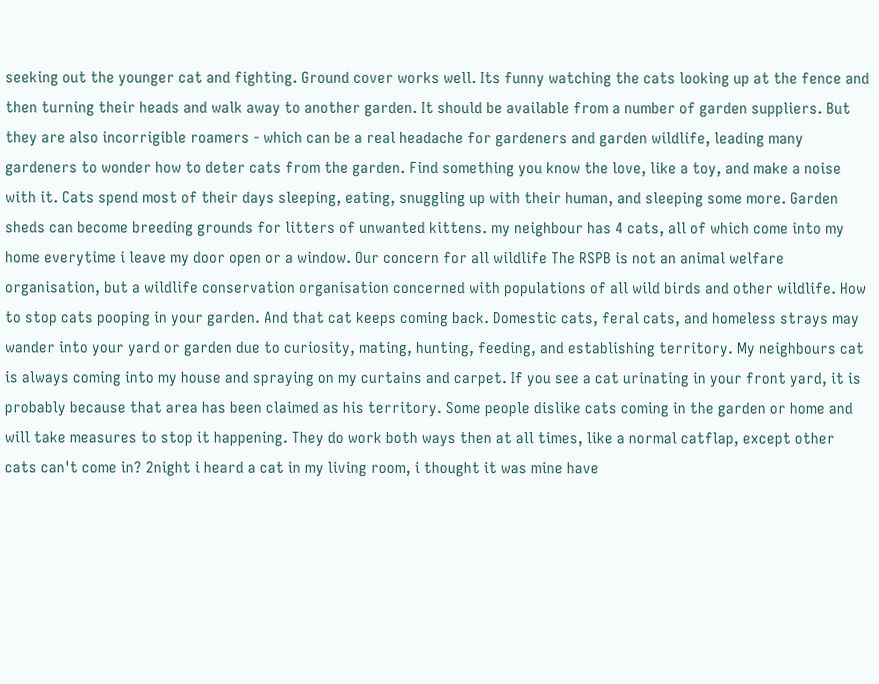seeking out the younger cat and fighting. Ground cover works well. Its funny watching the cats looking up at the fence and then turning their heads and walk away to another garden. It should be available from a number of garden suppliers. But they are also incorrigible roamers - which can be a real headache for gardeners and garden wildlife, leading many gardeners to wonder how to deter cats from the garden. Find something you know the love, like a toy, and make a noise with it. Cats spend most of their days sleeping, eating, snuggling up with their human, and sleeping some more. Garden sheds can become breeding grounds for litters of unwanted kittens. my neighbour has 4 cats, all of which come into my home everytime i leave my door open or a window. Our concern for all wildlife The RSPB is not an animal welfare organisation, but a wildlife conservation organisation concerned with populations of all wild birds and other wildlife. How to stop cats pooping in your garden. And that cat keeps coming back. Domestic cats, feral cats, and homeless strays may wander into your yard or garden due to curiosity, mating, hunting, feeding, and establishing territory. My neighbours cat is always coming into my house and spraying on my curtains and carpet. If you see a cat urinating in your front yard, it is probably because that area has been claimed as his territory. Some people dislike cats coming in the garden or home and will take measures to stop it happening. They do work both ways then at all times, like a normal catflap, except other cats can't come in? 2night i heard a cat in my living room, i thought it was mine have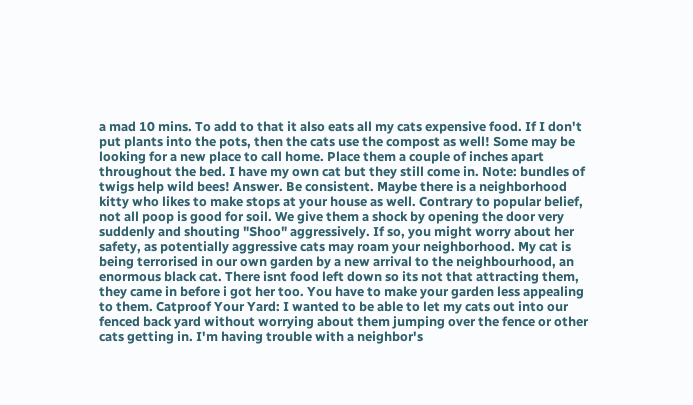a mad 10 mins. To add to that it also eats all my cats expensive food. If I don't put plants into the pots, then the cats use the compost as well! Some may be looking for a new place to call home. Place them a couple of inches apart throughout the bed. I have my own cat but they still come in. Note: bundles of twigs help wild bees! Answer. Be consistent. Maybe there is a neighborhood kitty who likes to make stops at your house as well. Contrary to popular belief, not all poop is good for soil. We give them a shock by opening the door very suddenly and shouting "Shoo" aggressively. If so, you might worry about her safety, as potentially aggressive cats may roam your neighborhood. My cat is being terrorised in our own garden by a new arrival to the neighbourhood, an enormous black cat. There isnt food left down so its not that attracting them, they came in before i got her too. You have to make your garden less appealing to them. Catproof Your Yard: I wanted to be able to let my cats out into our fenced back yard without worrying about them jumping over the fence or other cats getting in. I'm having trouble with a neighbor's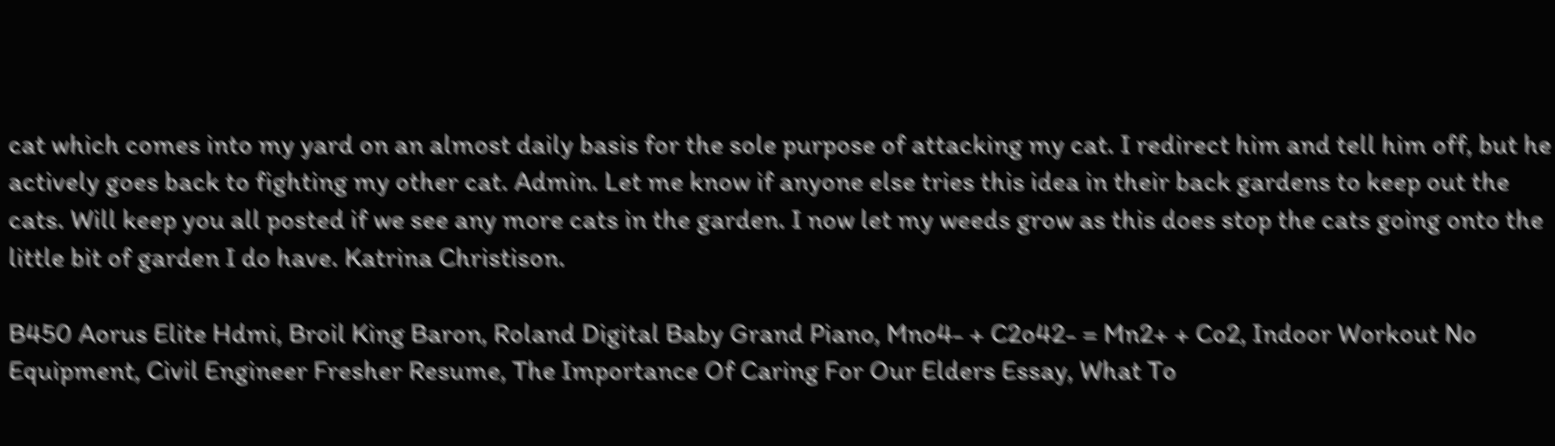cat which comes into my yard on an almost daily basis for the sole purpose of attacking my cat. I redirect him and tell him off, but he actively goes back to fighting my other cat. Admin. Let me know if anyone else tries this idea in their back gardens to keep out the cats. Will keep you all posted if we see any more cats in the garden. I now let my weeds grow as this does stop the cats going onto the little bit of garden I do have. Katrina Christison.

B450 Aorus Elite Hdmi, Broil King Baron, Roland Digital Baby Grand Piano, Mno4- + C2o42- = Mn2+ + Co2, Indoor Workout No Equipment, Civil Engineer Fresher Resume, The Importance Of Caring For Our Elders Essay, What To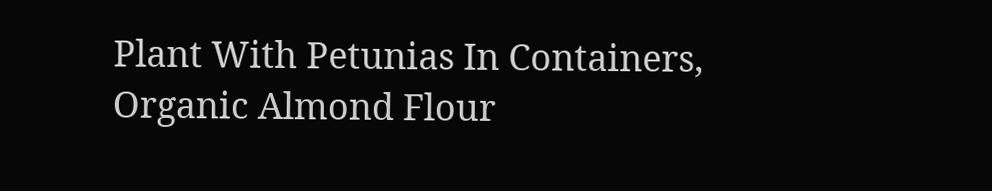Plant With Petunias In Containers, Organic Almond Flour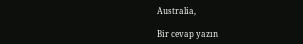Australia,

Bir cevap yazın